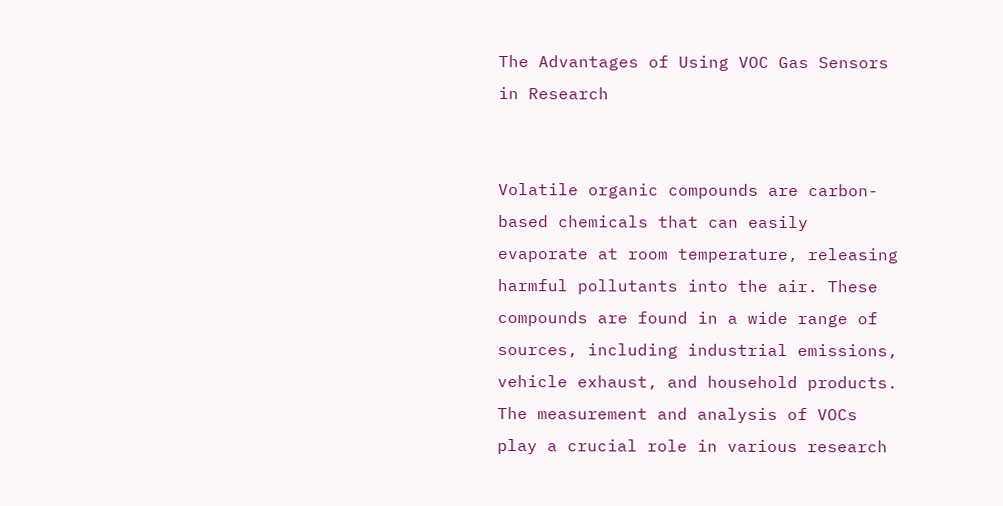The Advantages of Using VOC Gas Sensors in Research


Volatile organic compounds are carbon-based chemicals that can easily evaporate at room temperature, releasing harmful pollutants into the air. These compounds are found in a wide range of sources, including industrial emissions, vehicle exhaust, and household products. The measurement and analysis of VOCs play a crucial role in various research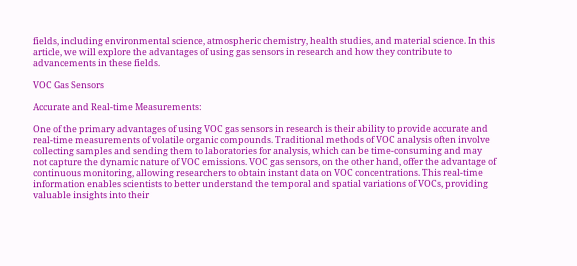fields, including environmental science, atmospheric chemistry, health studies, and material science. In this article, we will explore the advantages of using gas sensors in research and how they contribute to advancements in these fields.

VOC Gas Sensors

Accurate and Real-time Measurements:

One of the primary advantages of using VOC gas sensors in research is their ability to provide accurate and real-time measurements of volatile organic compounds. Traditional methods of VOC analysis often involve collecting samples and sending them to laboratories for analysis, which can be time-consuming and may not capture the dynamic nature of VOC emissions. VOC gas sensors, on the other hand, offer the advantage of continuous monitoring, allowing researchers to obtain instant data on VOC concentrations. This real-time information enables scientists to better understand the temporal and spatial variations of VOCs, providing valuable insights into their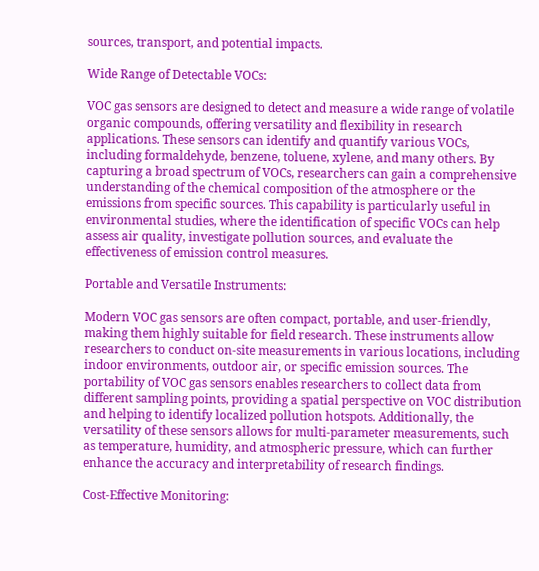sources, transport, and potential impacts.

Wide Range of Detectable VOCs:

VOC gas sensors are designed to detect and measure a wide range of volatile organic compounds, offering versatility and flexibility in research applications. These sensors can identify and quantify various VOCs, including formaldehyde, benzene, toluene, xylene, and many others. By capturing a broad spectrum of VOCs, researchers can gain a comprehensive understanding of the chemical composition of the atmosphere or the emissions from specific sources. This capability is particularly useful in environmental studies, where the identification of specific VOCs can help assess air quality, investigate pollution sources, and evaluate the effectiveness of emission control measures.

Portable and Versatile Instruments:

Modern VOC gas sensors are often compact, portable, and user-friendly, making them highly suitable for field research. These instruments allow researchers to conduct on-site measurements in various locations, including indoor environments, outdoor air, or specific emission sources. The portability of VOC gas sensors enables researchers to collect data from different sampling points, providing a spatial perspective on VOC distribution and helping to identify localized pollution hotspots. Additionally, the versatility of these sensors allows for multi-parameter measurements, such as temperature, humidity, and atmospheric pressure, which can further enhance the accuracy and interpretability of research findings.

Cost-Effective Monitoring: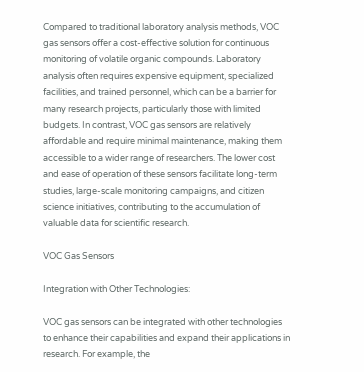Compared to traditional laboratory analysis methods, VOC gas sensors offer a cost-effective solution for continuous monitoring of volatile organic compounds. Laboratory analysis often requires expensive equipment, specialized facilities, and trained personnel, which can be a barrier for many research projects, particularly those with limited budgets. In contrast, VOC gas sensors are relatively affordable and require minimal maintenance, making them accessible to a wider range of researchers. The lower cost and ease of operation of these sensors facilitate long-term studies, large-scale monitoring campaigns, and citizen science initiatives, contributing to the accumulation of valuable data for scientific research.

VOC Gas Sensors

Integration with Other Technologies:

VOC gas sensors can be integrated with other technologies to enhance their capabilities and expand their applications in research. For example, the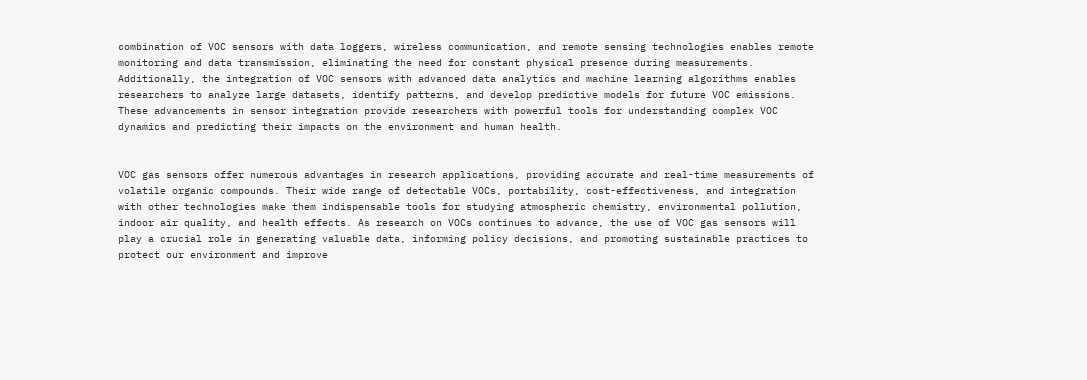combination of VOC sensors with data loggers, wireless communication, and remote sensing technologies enables remote monitoring and data transmission, eliminating the need for constant physical presence during measurements. Additionally, the integration of VOC sensors with advanced data analytics and machine learning algorithms enables researchers to analyze large datasets, identify patterns, and develop predictive models for future VOC emissions. These advancements in sensor integration provide researchers with powerful tools for understanding complex VOC dynamics and predicting their impacts on the environment and human health.


VOC gas sensors offer numerous advantages in research applications, providing accurate and real-time measurements of volatile organic compounds. Their wide range of detectable VOCs, portability, cost-effectiveness, and integration with other technologies make them indispensable tools for studying atmospheric chemistry, environmental pollution, indoor air quality, and health effects. As research on VOCs continues to advance, the use of VOC gas sensors will play a crucial role in generating valuable data, informing policy decisions, and promoting sustainable practices to protect our environment and improve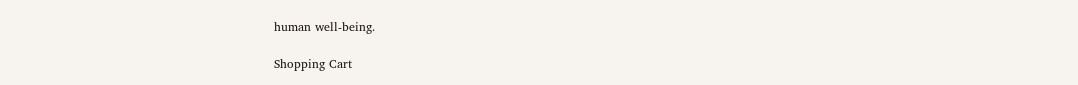human well-being.

Shopping Cart